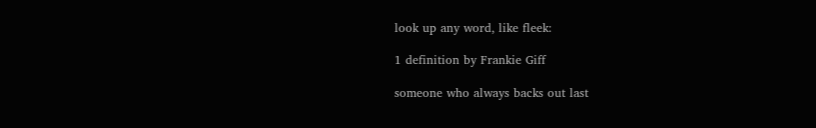look up any word, like fleek:

1 definition by Frankie Giff

someone who always backs out last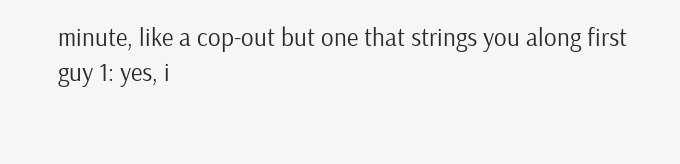minute, like a cop-out but one that strings you along first
guy 1: yes, i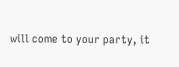will come to your party, it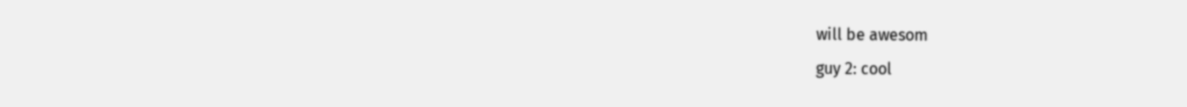will be awesom
guy 2: cool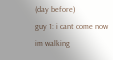(day before)
guy 1: i cant come now im walking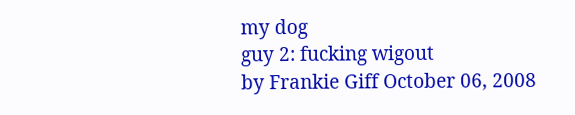my dog
guy 2: fucking wigout
by Frankie Giff October 06, 2008